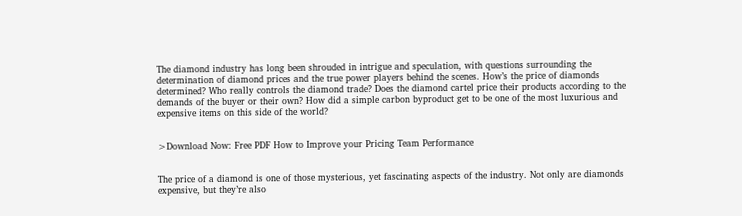The diamond industry has long been shrouded in intrigue and speculation, with questions surrounding the determination of diamond prices and the true power players behind the scenes. How’s the price of diamonds determined? Who really controls the diamond trade? Does the diamond cartel price their products according to the demands of the buyer or their own? How did a simple carbon byproduct get to be one of the most luxurious and expensive items on this side of the world?


>Download Now: Free PDF How to Improve your Pricing Team Performance


The price of a diamond is one of those mysterious, yet fascinating aspects of the industry. Not only are diamonds expensive, but they’re also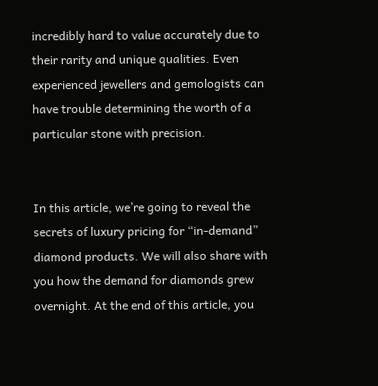incredibly hard to value accurately due to their rarity and unique qualities. Even experienced jewellers and gemologists can have trouble determining the worth of a particular stone with precision.


In this article, we’re going to reveal the secrets of luxury pricing for “in-demand” diamond products. We will also share with you how the demand for diamonds grew overnight. At the end of this article, you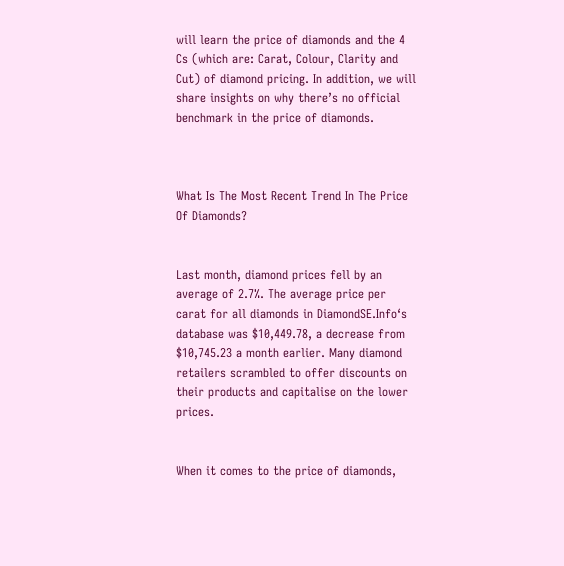will learn the price of diamonds and the 4 Cs (which are: Carat, Colour, Clarity and Cut) of diamond pricing. In addition, we will share insights on why there’s no official benchmark in the price of diamonds.



What Is The Most Recent Trend In The Price Of Diamonds?


Last month, diamond prices fell by an average of 2.7%. The average price per carat for all diamonds in DiamondSE.Info‘s database was $10,449.78, a decrease from $10,745.23 a month earlier. Many diamond retailers scrambled to offer discounts on their products and capitalise on the lower prices.


When it comes to the price of diamonds,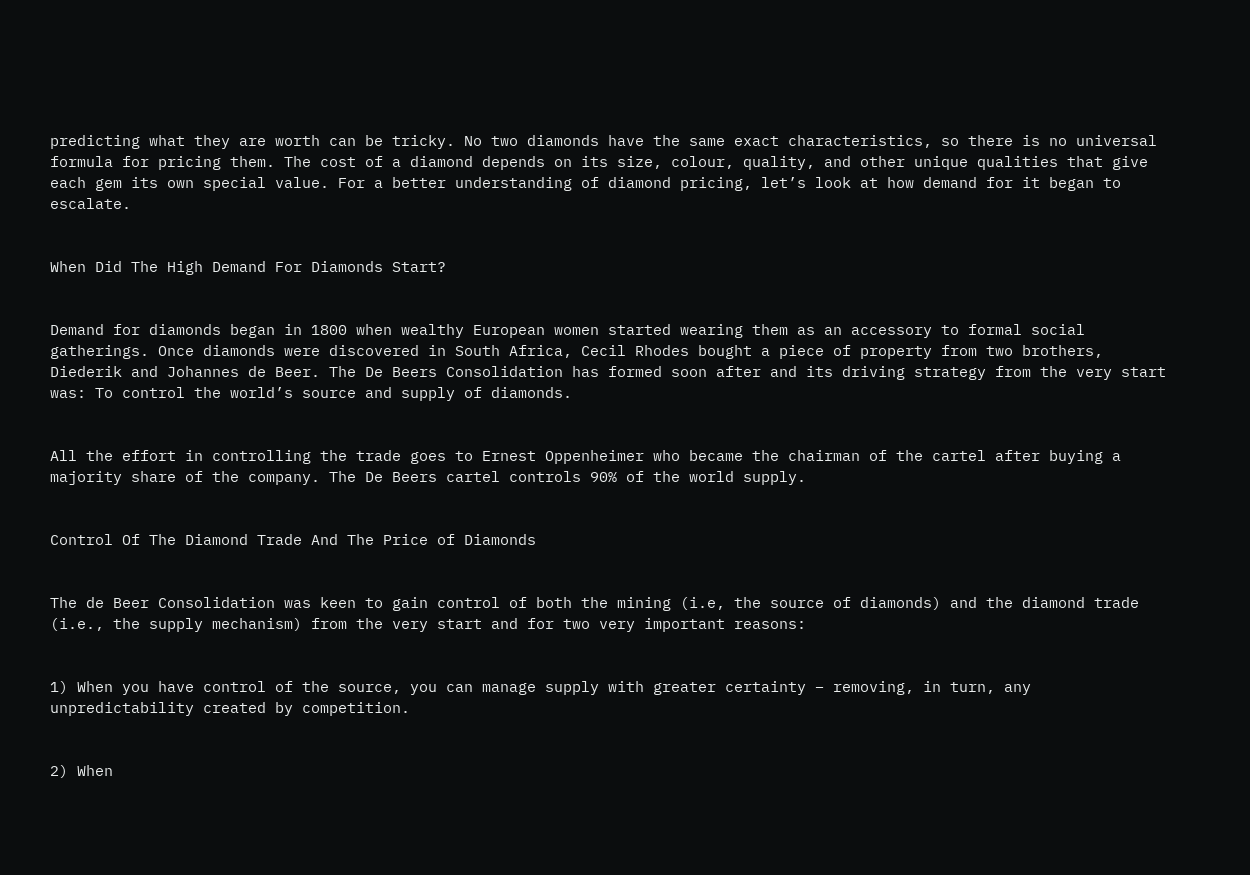predicting what they are worth can be tricky. No two diamonds have the same exact characteristics, so there is no universal formula for pricing them. The cost of a diamond depends on its size, colour, quality, and other unique qualities that give each gem its own special value. For a better understanding of diamond pricing, let’s look at how demand for it began to escalate.


When Did The High Demand For Diamonds Start?


Demand for diamonds began in 1800 when wealthy European women started wearing them as an accessory to formal social gatherings. Once diamonds were discovered in South Africa, Cecil Rhodes bought a piece of property from two brothers, Diederik and Johannes de Beer. The De Beers Consolidation has formed soon after and its driving strategy from the very start was: To control the world’s source and supply of diamonds.


All the effort in controlling the trade goes to Ernest Oppenheimer who became the chairman of the cartel after buying a majority share of the company. The De Beers cartel controls 90% of the world supply.


Control Of The Diamond Trade And The Price of Diamonds


The de Beer Consolidation was keen to gain control of both the mining (i.e, the source of diamonds) and the diamond trade (i.e., the supply mechanism) from the very start and for two very important reasons:


1) When you have control of the source, you can manage supply with greater certainty – removing, in turn, any unpredictability created by competition.


2) When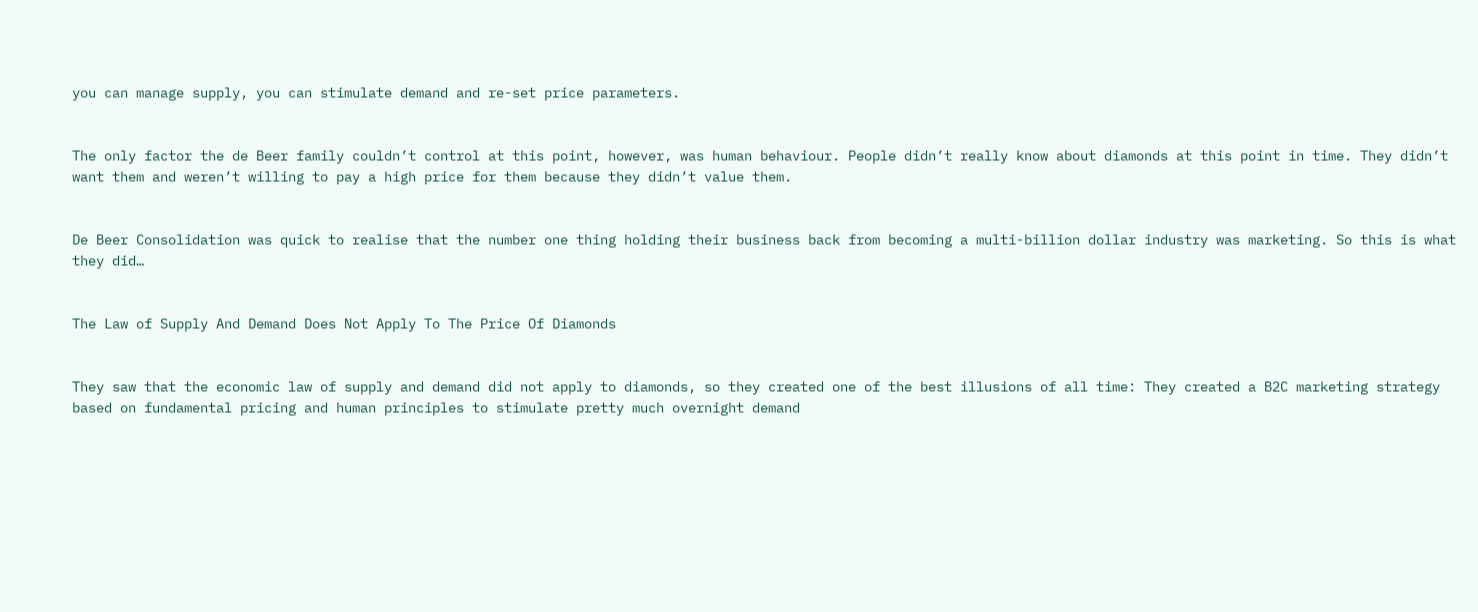you can manage supply, you can stimulate demand and re-set price parameters.


The only factor the de Beer family couldn’t control at this point, however, was human behaviour. People didn’t really know about diamonds at this point in time. They didn’t want them and weren’t willing to pay a high price for them because they didn’t value them.


De Beer Consolidation was quick to realise that the number one thing holding their business back from becoming a multi-billion dollar industry was marketing. So this is what they did…


The Law of Supply And Demand Does Not Apply To The Price Of Diamonds


They saw that the economic law of supply and demand did not apply to diamonds, so they created one of the best illusions of all time: They created a B2C marketing strategy based on fundamental pricing and human principles to stimulate pretty much overnight demand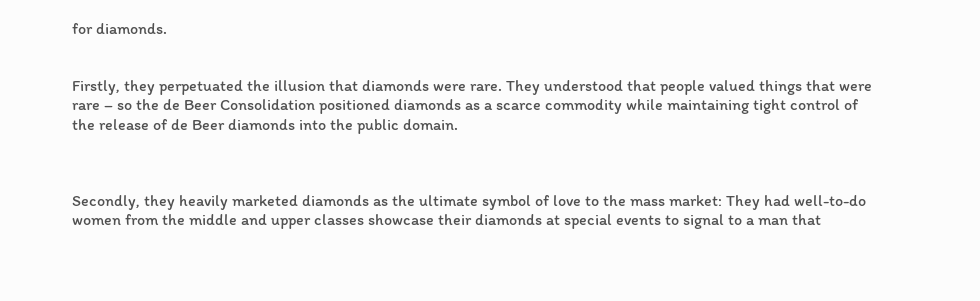for diamonds.


Firstly, they perpetuated the illusion that diamonds were rare. They understood that people valued things that were rare – so the de Beer Consolidation positioned diamonds as a scarce commodity while maintaining tight control of the release of de Beer diamonds into the public domain.



Secondly, they heavily marketed diamonds as the ultimate symbol of love to the mass market: They had well-to-do women from the middle and upper classes showcase their diamonds at special events to signal to a man that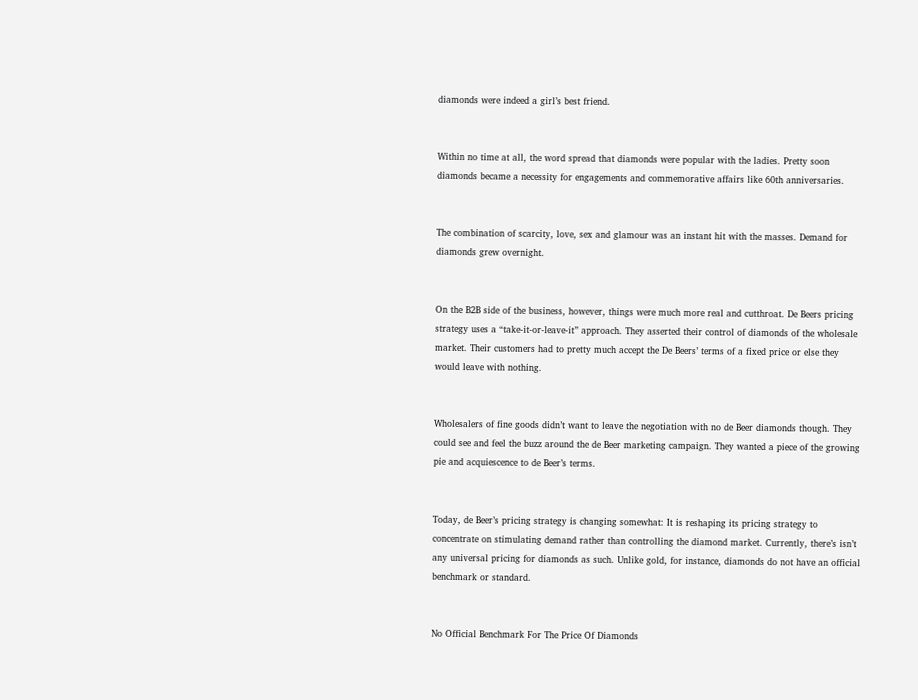diamonds were indeed a girl’s best friend.


Within no time at all, the word spread that diamonds were popular with the ladies. Pretty soon diamonds became a necessity for engagements and commemorative affairs like 60th anniversaries.


The combination of scarcity, love, sex and glamour was an instant hit with the masses. Demand for diamonds grew overnight.


On the B2B side of the business, however, things were much more real and cutthroat. De Beers pricing strategy uses a “take-it-or-leave-it” approach. They asserted their control of diamonds of the wholesale market. Their customers had to pretty much accept the De Beers’ terms of a fixed price or else they would leave with nothing.


Wholesalers of fine goods didn’t want to leave the negotiation with no de Beer diamonds though. They could see and feel the buzz around the de Beer marketing campaign. They wanted a piece of the growing pie and acquiescence to de Beer’s terms.


Today, de Beer’s pricing strategy is changing somewhat: It is reshaping its pricing strategy to concentrate on stimulating demand rather than controlling the diamond market. Currently, there’s isn’t any universal pricing for diamonds as such. Unlike gold, for instance, diamonds do not have an official benchmark or standard.


No Official Benchmark For The Price Of Diamonds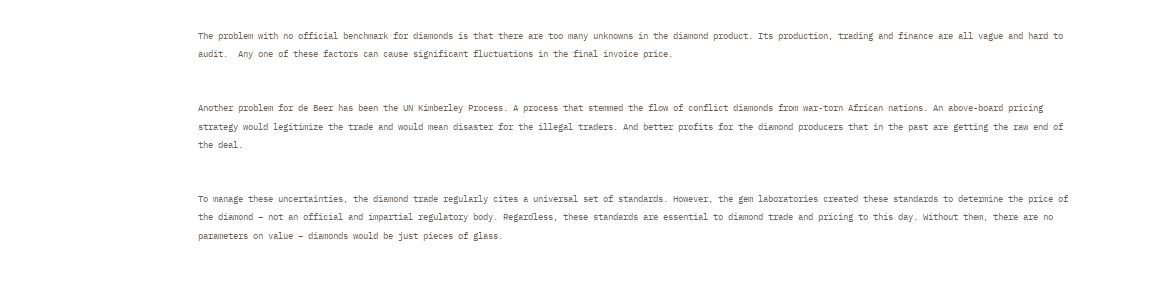The problem with no official benchmark for diamonds is that there are too many unknowns in the diamond product. Its production, trading and finance are all vague and hard to audit.  Any one of these factors can cause significant fluctuations in the final invoice price.


Another problem for de Beer has been the UN Kimberley Process. A process that stemmed the flow of conflict diamonds from war-torn African nations. An above-board pricing strategy would legitimize the trade and would mean disaster for the illegal traders. And better profits for the diamond producers that in the past are getting the raw end of the deal.


To manage these uncertainties, the diamond trade regularly cites a universal set of standards. However, the gem laboratories created these standards to determine the price of the diamond – not an official and impartial regulatory body. Regardless, these standards are essential to diamond trade and pricing to this day. Without them, there are no parameters on value – diamonds would be just pieces of glass.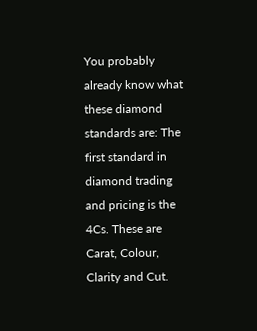You probably already know what these diamond standards are: The first standard in diamond trading and pricing is the 4Cs. These are Carat, Colour, Clarity and Cut.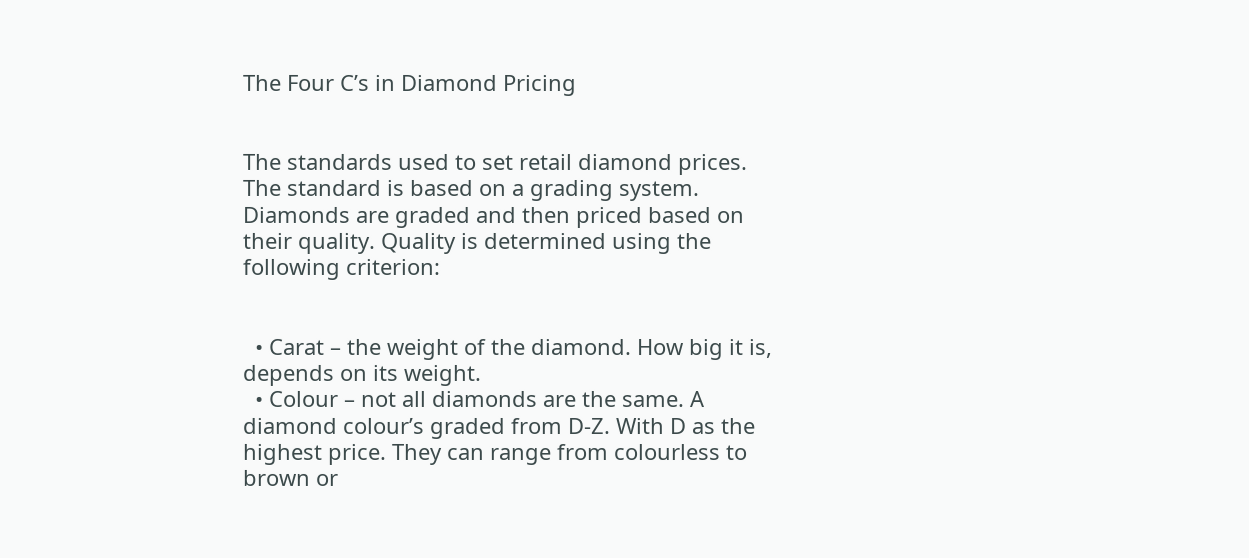The Four C’s in Diamond Pricing


The standards used to set retail diamond prices. The standard is based on a grading system. Diamonds are graded and then priced based on their quality. Quality is determined using the following criterion:


  • Carat – the weight of the diamond. How big it is, depends on its weight.
  • Colour – not all diamonds are the same. A diamond colour’s graded from D-Z. With D as the highest price. They can range from colourless to brown or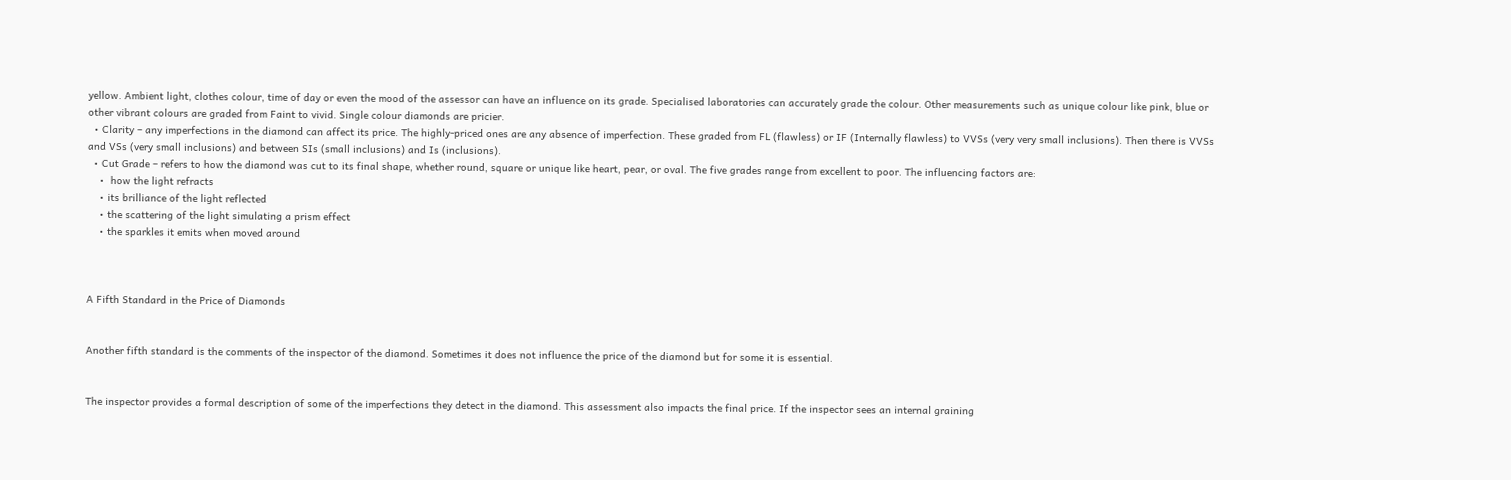yellow. Ambient light, clothes colour, time of day or even the mood of the assessor can have an influence on its grade. Specialised laboratories can accurately grade the colour. Other measurements such as unique colour like pink, blue or other vibrant colours are graded from Faint to vivid. Single colour diamonds are pricier.
  • Clarity – any imperfections in the diamond can affect its price. The highly-priced ones are any absence of imperfection. These graded from FL (flawless) or IF (Internally flawless) to VVSs (very very small inclusions). Then there is VVSs and VSs (very small inclusions) and between SIs (small inclusions) and Is (inclusions).
  • Cut Grade – refers to how the diamond was cut to its final shape, whether round, square or unique like heart, pear, or oval. The five grades range from excellent to poor. The influencing factors are:
    •  how the light refracts
    • its brilliance of the light reflected
    • the scattering of the light simulating a prism effect
    • the sparkles it emits when moved around



A Fifth Standard in the Price of Diamonds


Another fifth standard is the comments of the inspector of the diamond. Sometimes it does not influence the price of the diamond but for some it is essential.


The inspector provides a formal description of some of the imperfections they detect in the diamond. This assessment also impacts the final price. If the inspector sees an internal graining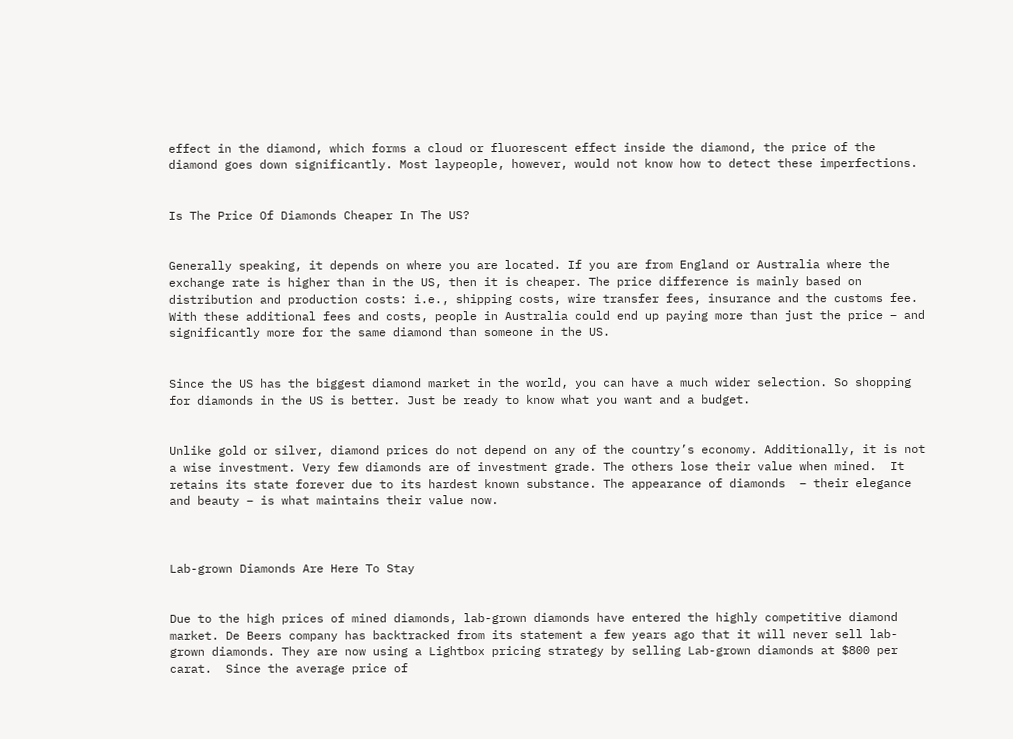effect in the diamond, which forms a cloud or fluorescent effect inside the diamond, the price of the diamond goes down significantly. Most laypeople, however, would not know how to detect these imperfections.


Is The Price Of Diamonds Cheaper In The US?


Generally speaking, it depends on where you are located. If you are from England or Australia where the exchange rate is higher than in the US, then it is cheaper. The price difference is mainly based on distribution and production costs: i.e., shipping costs, wire transfer fees, insurance and the customs fee. With these additional fees and costs, people in Australia could end up paying more than just the price – and significantly more for the same diamond than someone in the US.


Since the US has the biggest diamond market in the world, you can have a much wider selection. So shopping for diamonds in the US is better. Just be ready to know what you want and a budget.


Unlike gold or silver, diamond prices do not depend on any of the country’s economy. Additionally, it is not a wise investment. Very few diamonds are of investment grade. The others lose their value when mined.  It retains its state forever due to its hardest known substance. The appearance of diamonds  – their elegance and beauty – is what maintains their value now.



Lab-grown Diamonds Are Here To Stay


Due to the high prices of mined diamonds, lab-grown diamonds have entered the highly competitive diamond market. De Beers company has backtracked from its statement a few years ago that it will never sell lab-grown diamonds. They are now using a Lightbox pricing strategy by selling Lab-grown diamonds at $800 per carat.  Since the average price of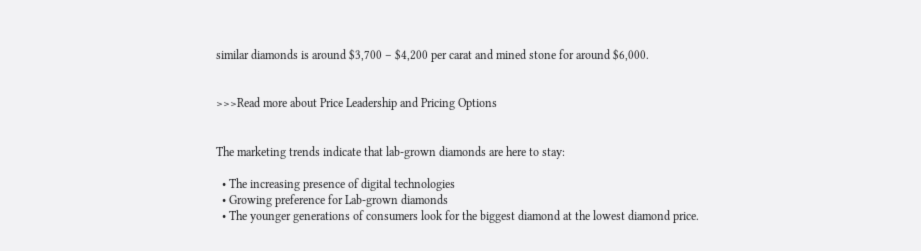similar diamonds is around $3,700 – $4,200 per carat and mined stone for around $6,000.


>>>Read more about Price Leadership and Pricing Options


The marketing trends indicate that lab-grown diamonds are here to stay:

  • The increasing presence of digital technologies
  • Growing preference for Lab-grown diamonds
  • The younger generations of consumers look for the biggest diamond at the lowest diamond price.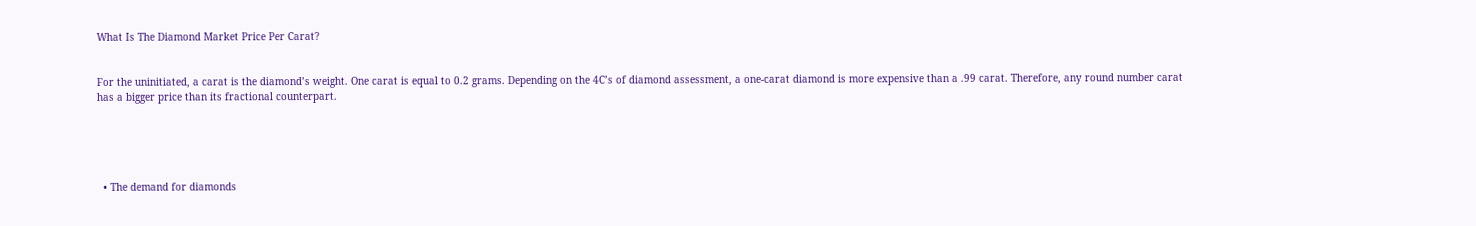What Is The Diamond Market Price Per Carat?


For the uninitiated, a carat is the diamond’s weight. One carat is equal to 0.2 grams. Depending on the 4C’s of diamond assessment, a one-carat diamond is more expensive than a .99 carat. Therefore, any round number carat has a bigger price than its fractional counterpart.





  • The demand for diamonds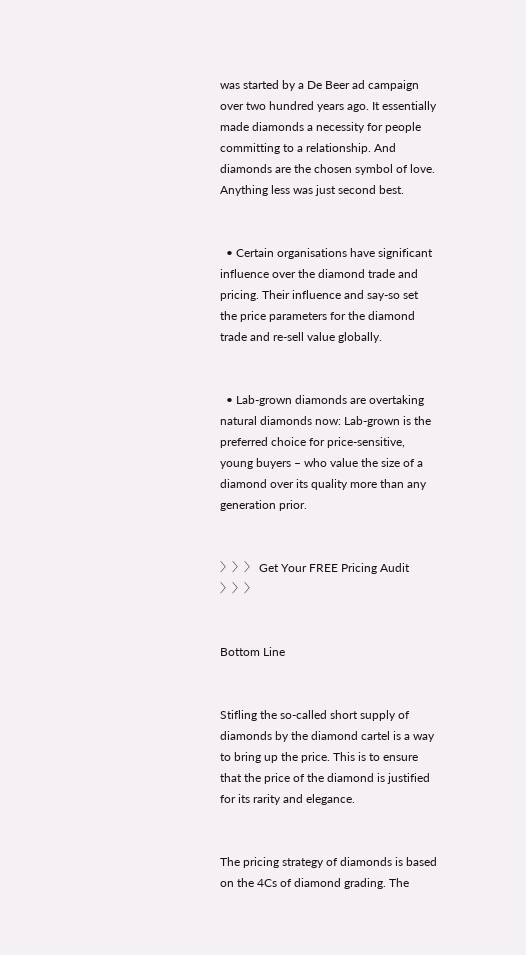was started by a De Beer ad campaign over two hundred years ago. It essentially made diamonds a necessity for people committing to a relationship. And diamonds are the chosen symbol of love. Anything less was just second best.


  • Certain organisations have significant influence over the diamond trade and pricing. Their influence and say-so set the price parameters for the diamond trade and re-sell value globally.


  • Lab-grown diamonds are overtaking natural diamonds now: Lab-grown is the preferred choice for price-sensitive, young buyers – who value the size of a diamond over its quality more than any generation prior.


〉〉〉 Get Your FREE Pricing Audit  〉〉〉


Bottom Line


Stifling the so-called short supply of diamonds by the diamond cartel is a way to bring up the price. This is to ensure that the price of the diamond is justified for its rarity and elegance.


The pricing strategy of diamonds is based on the 4Cs of diamond grading. The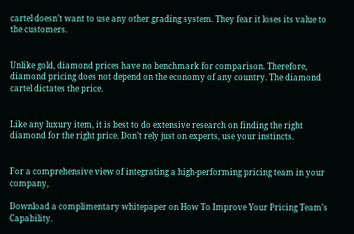cartel doesn’t want to use any other grading system. They fear it loses its value to the customers.


Unlike gold, diamond prices have no benchmark for comparison. Therefore, diamond pricing does not depend on the economy of any country. The diamond cartel dictates the price.


Like any luxury item, it is best to do extensive research on finding the right diamond for the right price. Don’t rely just on experts, use your instincts.


For a comprehensive view of integrating a high-performing pricing team in your company,

Download a complimentary whitepaper on How To Improve Your Pricing Team’s Capability.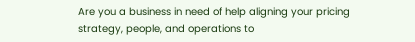Are you a business in need of help aligning your pricing strategy, people, and operations to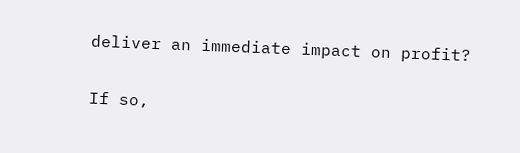deliver an immediate impact on profit?

If so,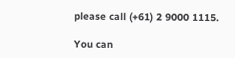please call (+61) 2 9000 1115.

You can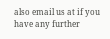also email us at if you have any further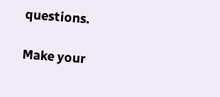questions.

Make your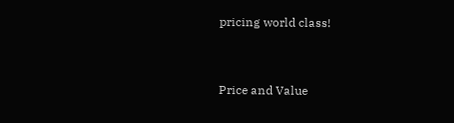pricing world class!


Price and Value